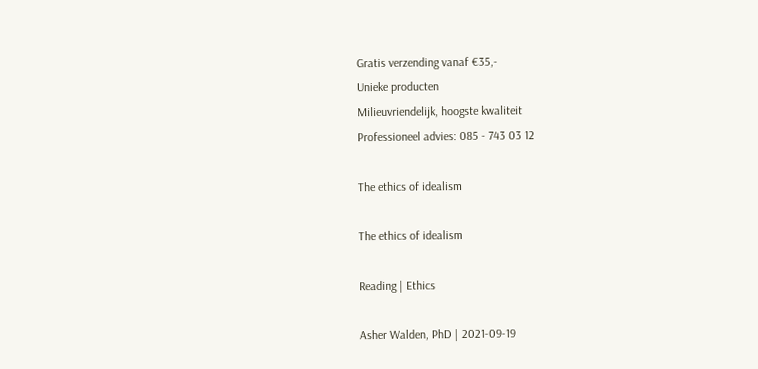Gratis verzending vanaf €35,-
Unieke producten
Milieuvriendelijk, hoogste kwaliteit
Professioneel advies: 085 - 743 03 12

The ethics of idealism

The ethics of idealism

Reading | Ethics

Asher Walden, PhD | 2021-09-19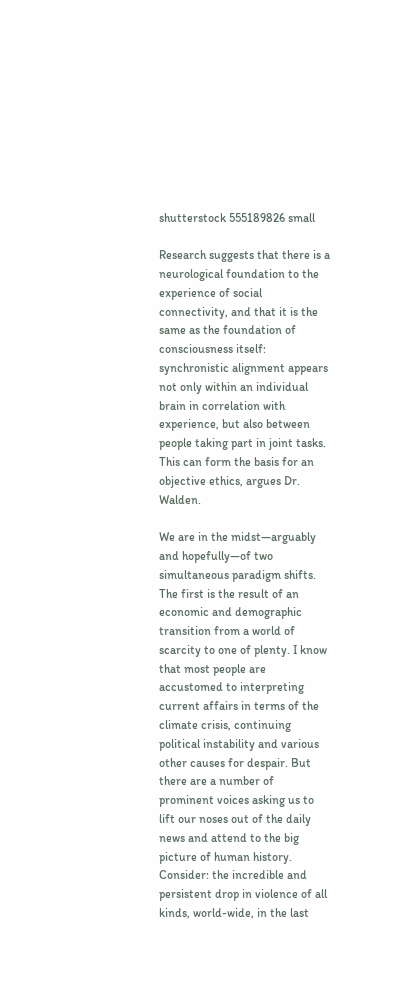shutterstock 555189826 small

Research suggests that there is a neurological foundation to the experience of social connectivity, and that it is the same as the foundation of consciousness itself: synchronistic alignment appears not only within an individual brain in correlation with experience, but also between people taking part in joint tasks. This can form the basis for an objective ethics, argues Dr. Walden.

We are in the midst—arguably and hopefully—of two simultaneous paradigm shifts. The first is the result of an economic and demographic transition from a world of scarcity to one of plenty. I know that most people are accustomed to interpreting current affairs in terms of the climate crisis, continuing political instability and various other causes for despair. But there are a number of prominent voices asking us to lift our noses out of the daily news and attend to the big picture of human history. Consider: the incredible and persistent drop in violence of all kinds, world-wide, in the last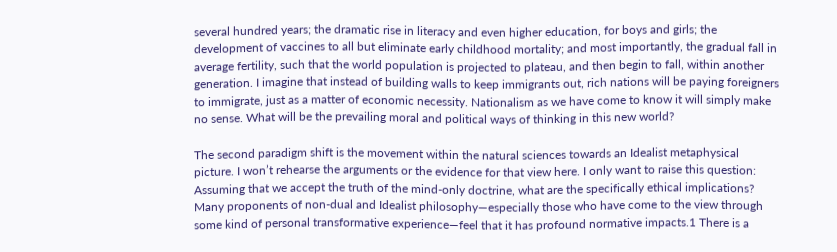several hundred years; the dramatic rise in literacy and even higher education, for boys and girls; the development of vaccines to all but eliminate early childhood mortality; and most importantly, the gradual fall in average fertility, such that the world population is projected to plateau, and then begin to fall, within another generation. I imagine that instead of building walls to keep immigrants out, rich nations will be paying foreigners to immigrate, just as a matter of economic necessity. Nationalism as we have come to know it will simply make no sense. What will be the prevailing moral and political ways of thinking in this new world?

The second paradigm shift is the movement within the natural sciences towards an Idealist metaphysical picture. I won’t rehearse the arguments or the evidence for that view here. I only want to raise this question: Assuming that we accept the truth of the mind-only doctrine, what are the specifically ethical implications? Many proponents of non-dual and Idealist philosophy—especially those who have come to the view through some kind of personal transformative experience—feel that it has profound normative impacts.1 There is a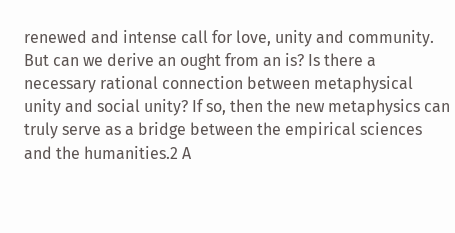renewed and intense call for love, unity and community. But can we derive an ought from an is? Is there a necessary rational connection between metaphysical unity and social unity? If so, then the new metaphysics can truly serve as a bridge between the empirical sciences and the humanities.2 A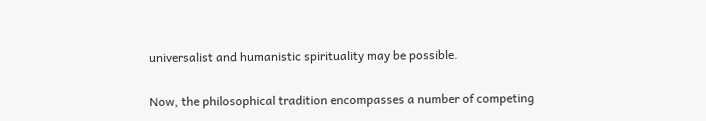universalist and humanistic spirituality may be possible.

Now, the philosophical tradition encompasses a number of competing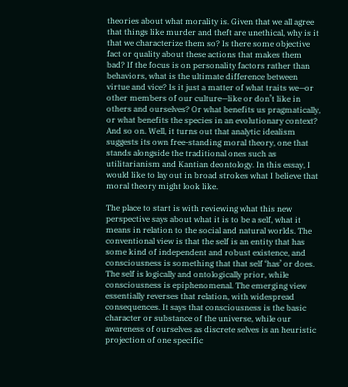theories about what morality is. Given that we all agree that things like murder and theft are unethical, why is it that we characterize them so? Is there some objective fact or quality about these actions that makes them bad? If the focus is on personality factors rather than behaviors, what is the ultimate difference between virtue and vice? Is it just a matter of what traits we—or other members of our culture—like or don’t like in others and ourselves? Or what benefits us pragmatically, or what benefits the species in an evolutionary context? And so on. Well, it turns out that analytic idealism suggests its own free-standing moral theory, one that stands alongside the traditional ones such as utilitarianism and Kantian deontology. In this essay, I would like to lay out in broad strokes what I believe that moral theory might look like.

The place to start is with reviewing what this new perspective says about what it is to be a self, what it means in relation to the social and natural worlds. The conventional view is that the self is an entity that has some kind of independent and robust existence, and consciousness is something that that self ‘has’ or does. The self is logically and ontologically prior, while consciousness is epiphenomenal. The emerging view essentially reverses that relation, with widespread consequences. It says that consciousness is the basic character or substance of the universe, while our awareness of ourselves as discrete selves is an heuristic projection of one specific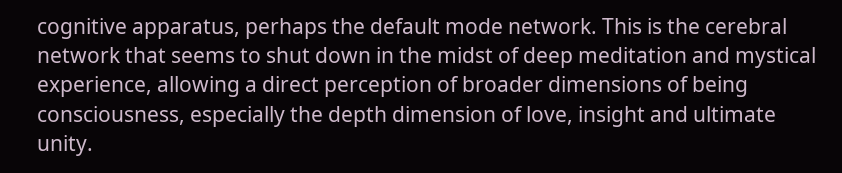cognitive apparatus, perhaps the default mode network. This is the cerebral network that seems to shut down in the midst of deep meditation and mystical experience, allowing a direct perception of broader dimensions of being consciousness, especially the depth dimension of love, insight and ultimate unity.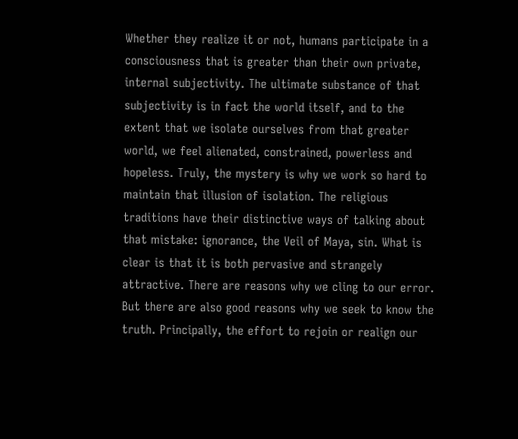Whether they realize it or not, humans participate in a consciousness that is greater than their own private, internal subjectivity. The ultimate substance of that subjectivity is in fact the world itself, and to the extent that we isolate ourselves from that greater world, we feel alienated, constrained, powerless and hopeless. Truly, the mystery is why we work so hard to maintain that illusion of isolation. The religious traditions have their distinctive ways of talking about that mistake: ignorance, the Veil of Maya, sin. What is clear is that it is both pervasive and strangely attractive. There are reasons why we cling to our error. But there are also good reasons why we seek to know the truth. Principally, the effort to rejoin or realign our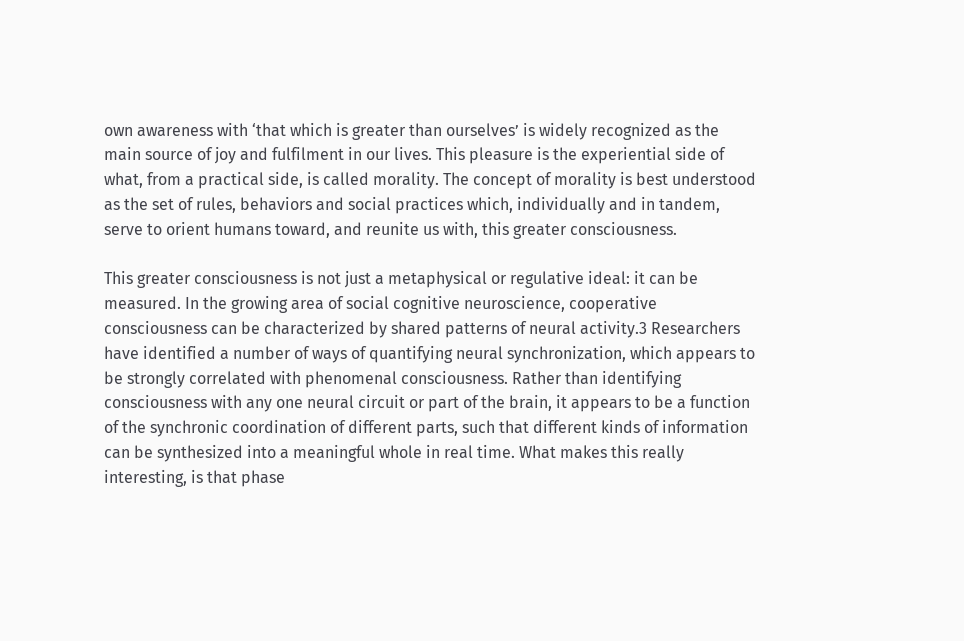own awareness with ‘that which is greater than ourselves’ is widely recognized as the main source of joy and fulfilment in our lives. This pleasure is the experiential side of what, from a practical side, is called morality. The concept of morality is best understood as the set of rules, behaviors and social practices which, individually and in tandem, serve to orient humans toward, and reunite us with, this greater consciousness.

This greater consciousness is not just a metaphysical or regulative ideal: it can be measured. In the growing area of social cognitive neuroscience, cooperative consciousness can be characterized by shared patterns of neural activity.3 Researchers have identified a number of ways of quantifying neural synchronization, which appears to be strongly correlated with phenomenal consciousness. Rather than identifying consciousness with any one neural circuit or part of the brain, it appears to be a function of the synchronic coordination of different parts, such that different kinds of information can be synthesized into a meaningful whole in real time. What makes this really interesting, is that phase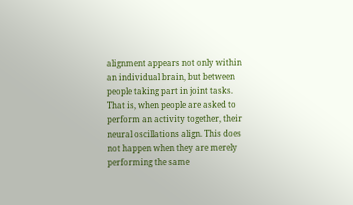alignment appears not only within an individual brain, but between people taking part in joint tasks. That is, when people are asked to perform an activity together, their neural oscillations align. This does not happen when they are merely performing the same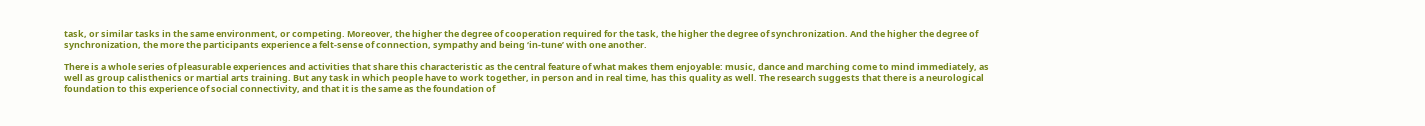task, or similar tasks in the same environment, or competing. Moreover, the higher the degree of cooperation required for the task, the higher the degree of synchronization. And the higher the degree of synchronization, the more the participants experience a felt-sense of connection, sympathy and being ‘in-tune’ with one another.

There is a whole series of pleasurable experiences and activities that share this characteristic as the central feature of what makes them enjoyable: music, dance and marching come to mind immediately, as well as group calisthenics or martial arts training. But any task in which people have to work together, in person and in real time, has this quality as well. The research suggests that there is a neurological foundation to this experience of social connectivity, and that it is the same as the foundation of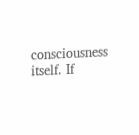consciousness itself. If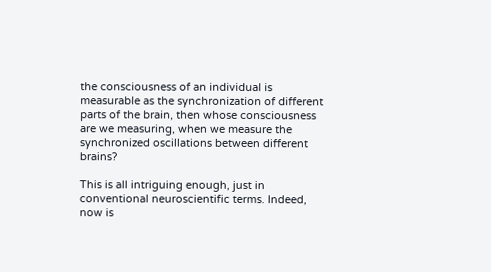the consciousness of an individual is measurable as the synchronization of different parts of the brain, then whose consciousness are we measuring, when we measure the synchronized oscillations between different brains?

This is all intriguing enough, just in conventional neuroscientific terms. Indeed, now is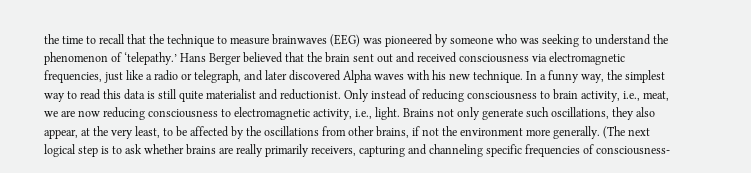the time to recall that the technique to measure brainwaves (EEG) was pioneered by someone who was seeking to understand the phenomenon of ‘telepathy.’ Hans Berger believed that the brain sent out and received consciousness via electromagnetic frequencies, just like a radio or telegraph, and later discovered Alpha waves with his new technique. In a funny way, the simplest way to read this data is still quite materialist and reductionist. Only instead of reducing consciousness to brain activity, i.e., meat, we are now reducing consciousness to electromagnetic activity, i.e., light. Brains not only generate such oscillations, they also appear, at the very least, to be affected by the oscillations from other brains, if not the environment more generally. (The next logical step is to ask whether brains are really primarily receivers, capturing and channeling specific frequencies of consciousness-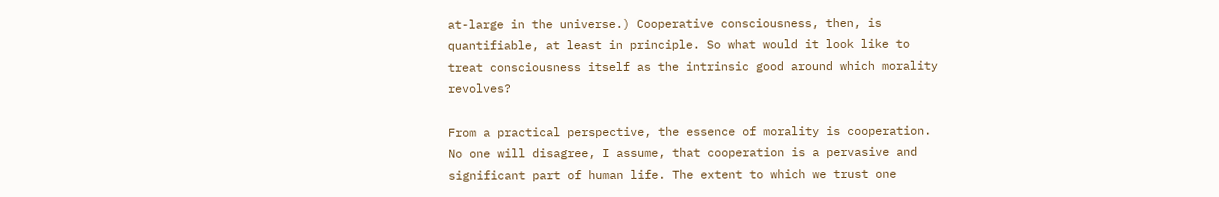at-large in the universe.) Cooperative consciousness, then, is quantifiable, at least in principle. So what would it look like to treat consciousness itself as the intrinsic good around which morality revolves?

From a practical perspective, the essence of morality is cooperation. No one will disagree, I assume, that cooperation is a pervasive and significant part of human life. The extent to which we trust one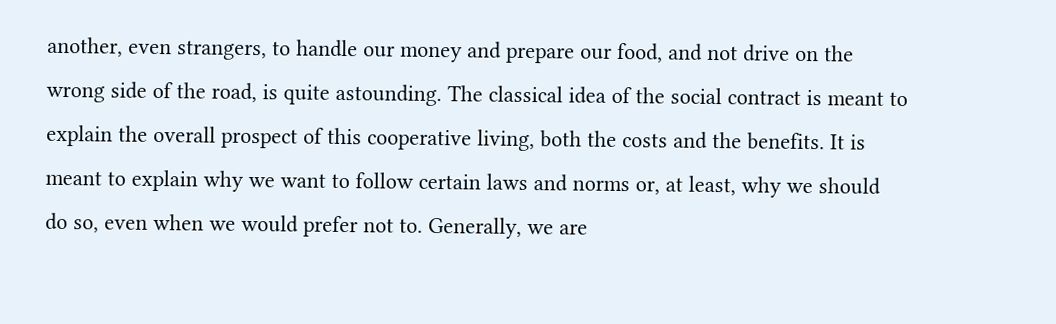another, even strangers, to handle our money and prepare our food, and not drive on the wrong side of the road, is quite astounding. The classical idea of the social contract is meant to explain the overall prospect of this cooperative living, both the costs and the benefits. It is meant to explain why we want to follow certain laws and norms or, at least, why we should do so, even when we would prefer not to. Generally, we are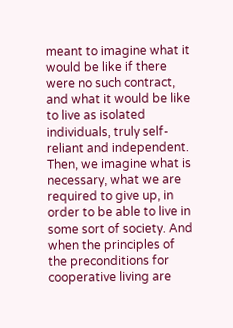meant to imagine what it would be like if there were no such contract, and what it would be like to live as isolated individuals, truly self-reliant and independent. Then, we imagine what is necessary, what we are required to give up, in order to be able to live in some sort of society. And when the principles of the preconditions for cooperative living are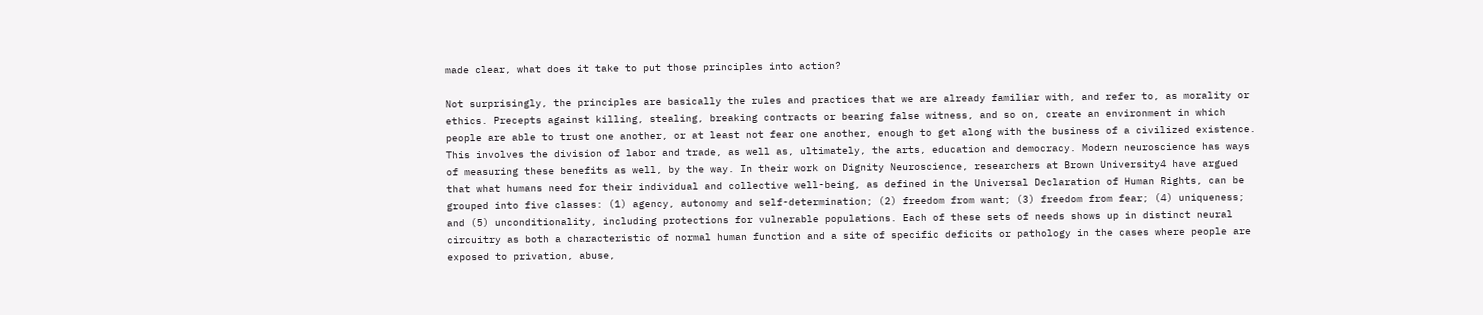made clear, what does it take to put those principles into action?

Not surprisingly, the principles are basically the rules and practices that we are already familiar with, and refer to, as morality or ethics. Precepts against killing, stealing, breaking contracts or bearing false witness, and so on, create an environment in which people are able to trust one another, or at least not fear one another, enough to get along with the business of a civilized existence. This involves the division of labor and trade, as well as, ultimately, the arts, education and democracy. Modern neuroscience has ways of measuring these benefits as well, by the way. In their work on Dignity Neuroscience, researchers at Brown University4 have argued that what humans need for their individual and collective well-being, as defined in the Universal Declaration of Human Rights, can be grouped into five classes: (1) agency, autonomy and self-determination; (2) freedom from want; (3) freedom from fear; (4) uniqueness; and (5) unconditionality, including protections for vulnerable populations. Each of these sets of needs shows up in distinct neural circuitry as both a characteristic of normal human function and a site of specific deficits or pathology in the cases where people are exposed to privation, abuse,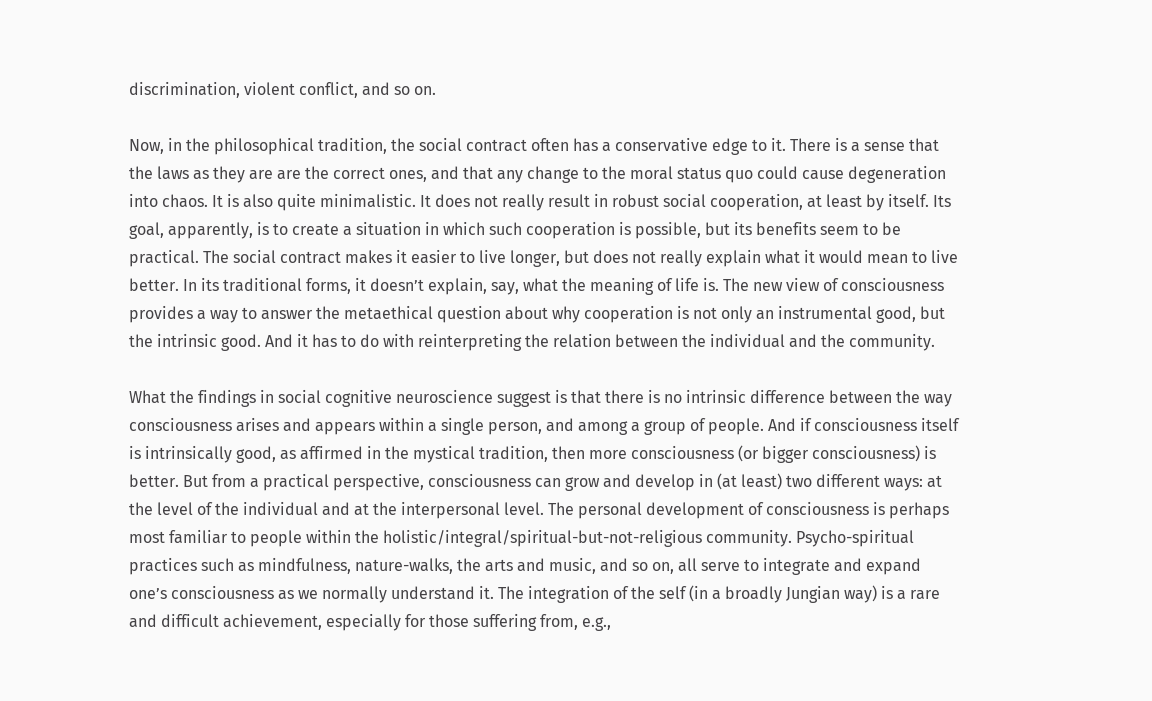discrimination, violent conflict, and so on.

Now, in the philosophical tradition, the social contract often has a conservative edge to it. There is a sense that the laws as they are are the correct ones, and that any change to the moral status quo could cause degeneration into chaos. It is also quite minimalistic. It does not really result in robust social cooperation, at least by itself. Its goal, apparently, is to create a situation in which such cooperation is possible, but its benefits seem to be practical. The social contract makes it easier to live longer, but does not really explain what it would mean to live better. In its traditional forms, it doesn’t explain, say, what the meaning of life is. The new view of consciousness provides a way to answer the metaethical question about why cooperation is not only an instrumental good, but the intrinsic good. And it has to do with reinterpreting the relation between the individual and the community.

What the findings in social cognitive neuroscience suggest is that there is no intrinsic difference between the way consciousness arises and appears within a single person, and among a group of people. And if consciousness itself is intrinsically good, as affirmed in the mystical tradition, then more consciousness (or bigger consciousness) is better. But from a practical perspective, consciousness can grow and develop in (at least) two different ways: at the level of the individual and at the interpersonal level. The personal development of consciousness is perhaps most familiar to people within the holistic/integral/spiritual-but-not-religious community. Psycho-spiritual practices such as mindfulness, nature-walks, the arts and music, and so on, all serve to integrate and expand one’s consciousness as we normally understand it. The integration of the self (in a broadly Jungian way) is a rare and difficult achievement, especially for those suffering from, e.g.,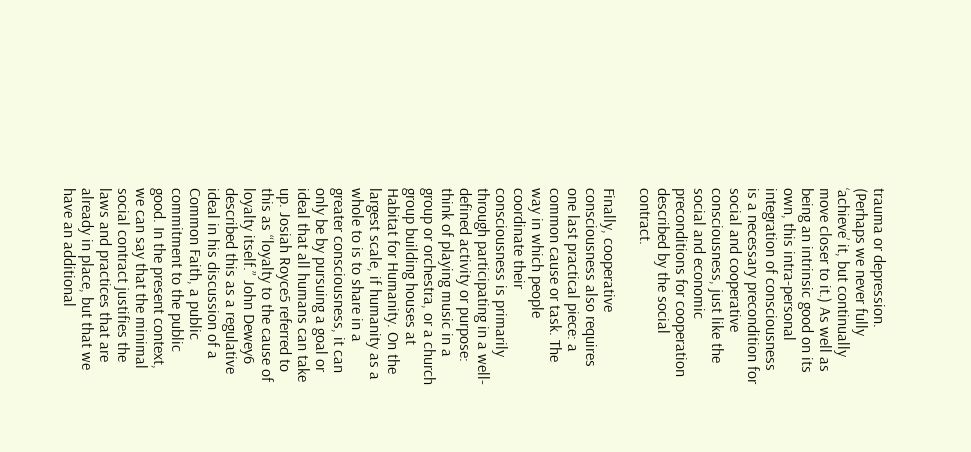trauma or depression. (Perhaps we never fully ‘achieve’ it, but continually move closer to it.) As well as being an intrinsic good on its own, this intra-personal integration of consciousness is a necessary precondition for social and cooperative consciousness, just like the social and economic preconditions for cooperation described by the social contract.

Finally, cooperative consciousness also requires one last practical piece: a common cause or task. The way in which people coordinate their consciousness is primarily through participating in a well-defined activity or purpose: think of playing music in a group or orchestra, or a church group building houses at Habitat for Humanity. On the largest scale, if humanity as a whole to is to share in a greater consciousness, it can only be by pursuing a goal or ideal that all humans can take up. Josiah Royce5 referred to this as “loyalty to the cause of loyalty itself.” John Dewey6 described this as a regulative ideal in his discussion of a Common Faith, a public commitment to the public good. In the present context, we can say that the minimal social contract justifies the laws and practices that are already in place, but that we have an additional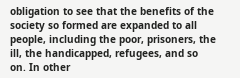obligation to see that the benefits of the society so formed are expanded to all people, including the poor, prisoners, the ill, the handicapped, refugees, and so on. In other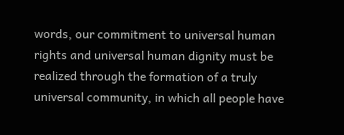words, our commitment to universal human rights and universal human dignity must be realized through the formation of a truly universal community, in which all people have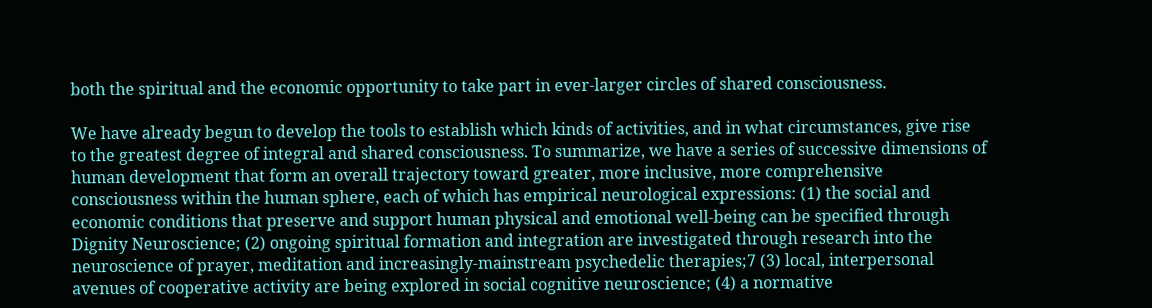both the spiritual and the economic opportunity to take part in ever-larger circles of shared consciousness.

We have already begun to develop the tools to establish which kinds of activities, and in what circumstances, give rise to the greatest degree of integral and shared consciousness. To summarize, we have a series of successive dimensions of human development that form an overall trajectory toward greater, more inclusive, more comprehensive consciousness within the human sphere, each of which has empirical neurological expressions: (1) the social and economic conditions that preserve and support human physical and emotional well-being can be specified through Dignity Neuroscience; (2) ongoing spiritual formation and integration are investigated through research into the neuroscience of prayer, meditation and increasingly-mainstream psychedelic therapies;7 (3) local, interpersonal avenues of cooperative activity are being explored in social cognitive neuroscience; (4) a normative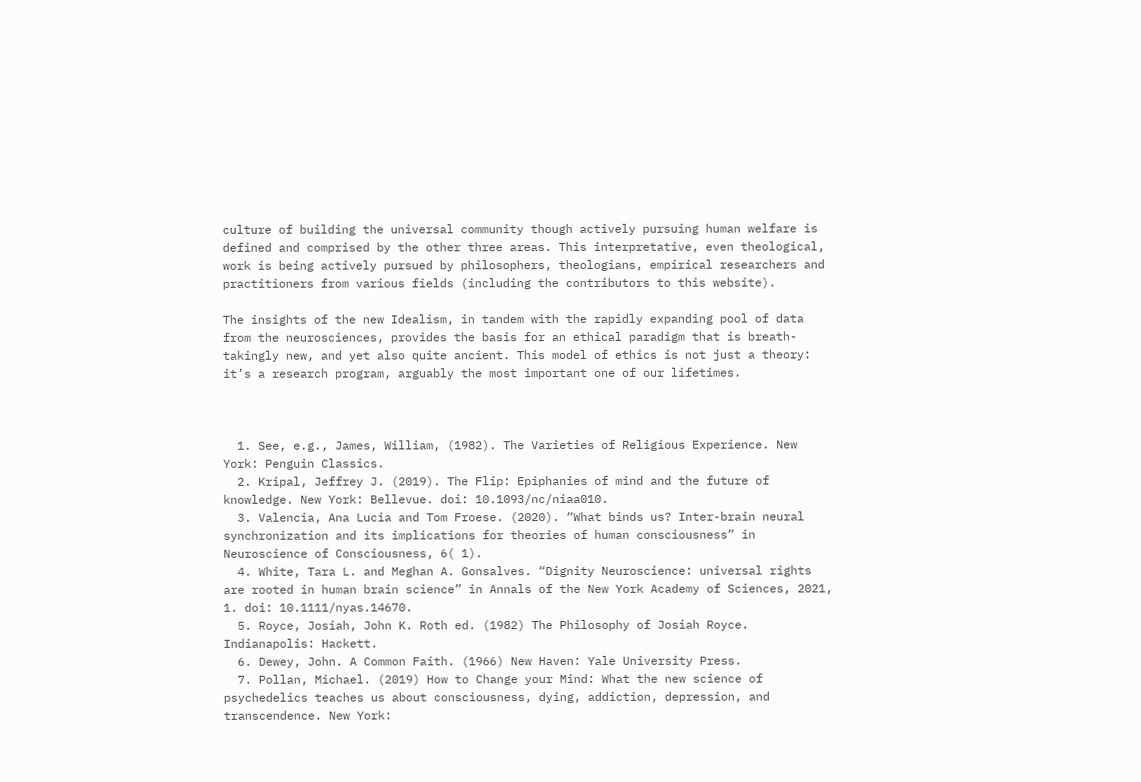culture of building the universal community though actively pursuing human welfare is defined and comprised by the other three areas. This interpretative, even theological, work is being actively pursued by philosophers, theologians, empirical researchers and practitioners from various fields (including the contributors to this website).

The insights of the new Idealism, in tandem with the rapidly expanding pool of data from the neurosciences, provides the basis for an ethical paradigm that is breath-takingly new, and yet also quite ancient. This model of ethics is not just a theory: it’s a research program, arguably the most important one of our lifetimes.



  1. See, e.g., James, William, (1982). The Varieties of Religious Experience. New York: Penguin Classics.
  2. Kripal, Jeffrey J. (2019). The Flip: Epiphanies of mind and the future of knowledge. New York: Bellevue. doi: 10.1093/nc/niaa010.
  3. Valencia, Ana Lucia and Tom Froese. (2020). “What binds us? Inter-brain neural synchronization and its implications for theories of human consciousness” in Neuroscience of Consciousness, 6( 1).
  4. White, Tara L. and Meghan A. Gonsalves. “Dignity Neuroscience: universal rights are rooted in human brain science” in Annals of the New York Academy of Sciences, 2021, 1. doi: 10.1111/nyas.14670.
  5. Royce, Josiah, John K. Roth ed. (1982) The Philosophy of Josiah Royce. Indianapolis: Hackett.
  6. Dewey, John. A Common Faith. (1966) New Haven: Yale University Press.
  7. Pollan, Michael. (2019) How to Change your Mind: What the new science of psychedelics teaches us about consciousness, dying, addiction, depression, and transcendence. New York: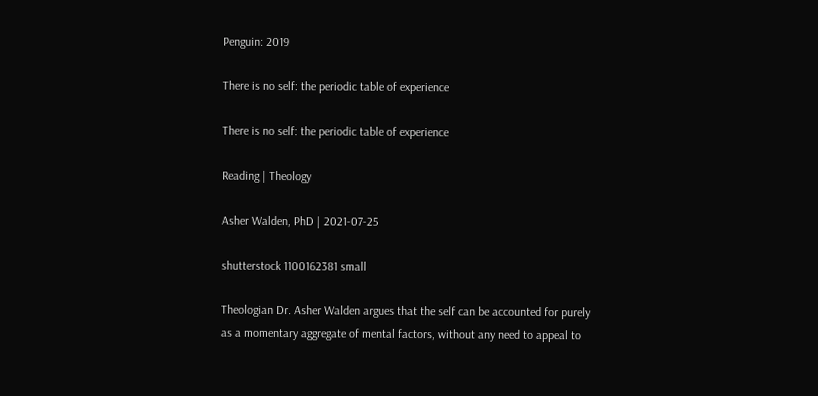Penguin: 2019

There is no self: the periodic table of experience

There is no self: the periodic table of experience

Reading | Theology

Asher Walden, PhD | 2021-07-25

shutterstock 1100162381 small

Theologian Dr. Asher Walden argues that the self can be accounted for purely as a momentary aggregate of mental factors, without any need to appeal to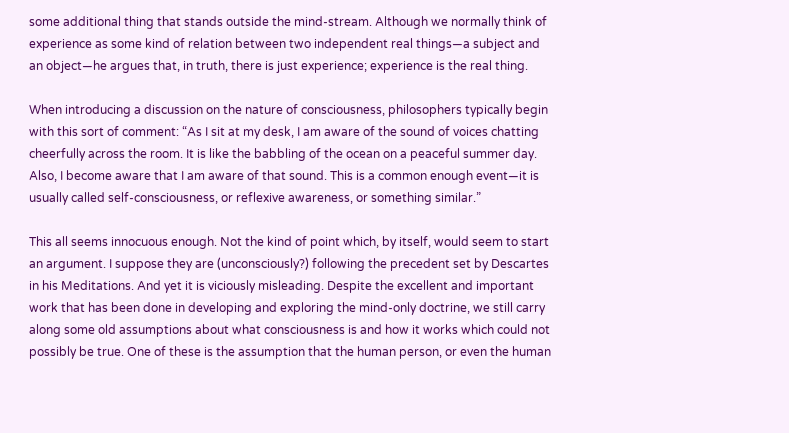some additional thing that stands outside the mind-stream. Although we normally think of experience as some kind of relation between two independent real things—a subject and an object—he argues that, in truth, there is just experience; experience is the real thing.

When introducing a discussion on the nature of consciousness, philosophers typically begin with this sort of comment: “As I sit at my desk, I am aware of the sound of voices chatting cheerfully across the room. It is like the babbling of the ocean on a peaceful summer day. Also, I become aware that I am aware of that sound. This is a common enough event—it is usually called self-consciousness, or reflexive awareness, or something similar.”

This all seems innocuous enough. Not the kind of point which, by itself, would seem to start an argument. I suppose they are (unconsciously?) following the precedent set by Descartes in his Meditations. And yet it is viciously misleading. Despite the excellent and important work that has been done in developing and exploring the mind-only doctrine, we still carry along some old assumptions about what consciousness is and how it works which could not possibly be true. One of these is the assumption that the human person, or even the human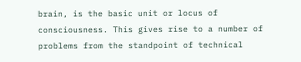brain, is the basic unit or locus of consciousness. This gives rise to a number of problems from the standpoint of technical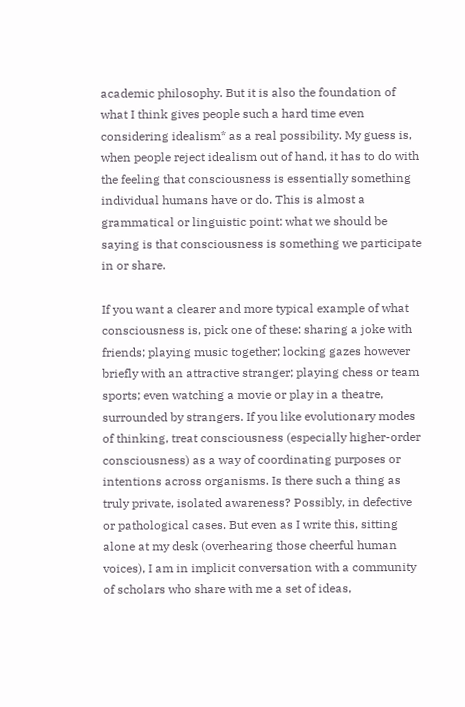academic philosophy. But it is also the foundation of what I think gives people such a hard time even considering idealism* as a real possibility. My guess is, when people reject idealism out of hand, it has to do with the feeling that consciousness is essentially something individual humans have or do. This is almost a grammatical or linguistic point: what we should be saying is that consciousness is something we participate in or share.

If you want a clearer and more typical example of what consciousness is, pick one of these: sharing a joke with friends; playing music together; locking gazes however briefly with an attractive stranger; playing chess or team sports; even watching a movie or play in a theatre, surrounded by strangers. If you like evolutionary modes of thinking, treat consciousness (especially higher-order consciousness) as a way of coordinating purposes or intentions across organisms. Is there such a thing as truly private, isolated awareness? Possibly, in defective or pathological cases. But even as I write this, sitting alone at my desk (overhearing those cheerful human voices), I am in implicit conversation with a community of scholars who share with me a set of ideas,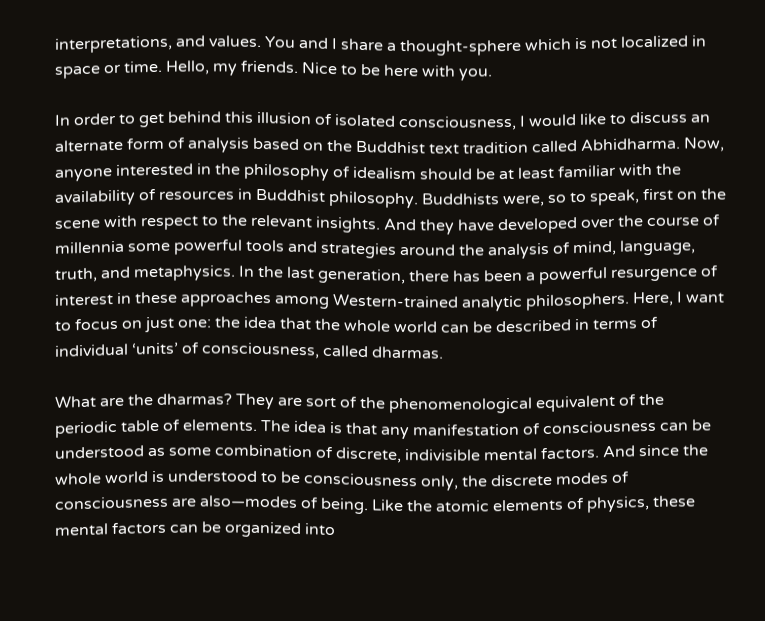interpretations, and values. You and I share a thought-sphere which is not localized in space or time. Hello, my friends. Nice to be here with you.

In order to get behind this illusion of isolated consciousness, I would like to discuss an alternate form of analysis based on the Buddhist text tradition called Abhidharma. Now, anyone interested in the philosophy of idealism should be at least familiar with the availability of resources in Buddhist philosophy. Buddhists were, so to speak, first on the scene with respect to the relevant insights. And they have developed over the course of millennia some powerful tools and strategies around the analysis of mind, language, truth, and metaphysics. In the last generation, there has been a powerful resurgence of interest in these approaches among Western-trained analytic philosophers. Here, I want to focus on just one: the idea that the whole world can be described in terms of individual ‘units’ of consciousness, called dharmas.

What are the dharmas? They are sort of the phenomenological equivalent of the periodic table of elements. The idea is that any manifestation of consciousness can be understood as some combination of discrete, indivisible mental factors. And since the whole world is understood to be consciousness only, the discrete modes of consciousness are also—modes of being. Like the atomic elements of physics, these mental factors can be organized into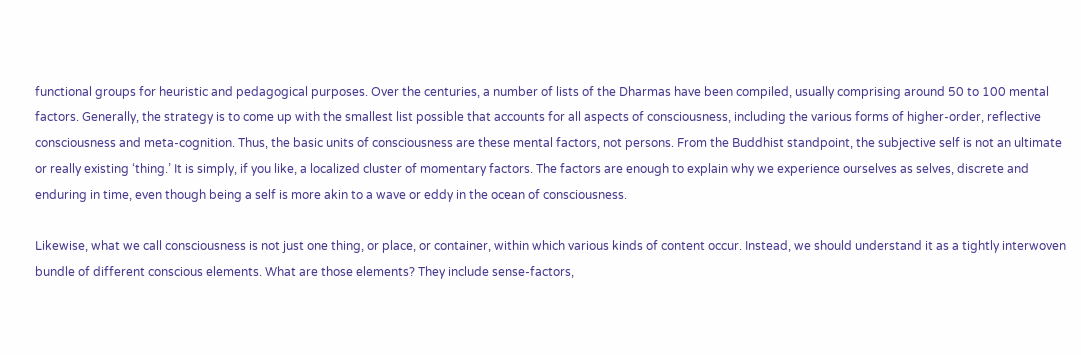functional groups for heuristic and pedagogical purposes. Over the centuries, a number of lists of the Dharmas have been compiled, usually comprising around 50 to 100 mental factors. Generally, the strategy is to come up with the smallest list possible that accounts for all aspects of consciousness, including the various forms of higher-order, reflective consciousness and meta-cognition. Thus, the basic units of consciousness are these mental factors, not persons. From the Buddhist standpoint, the subjective self is not an ultimate or really existing ‘thing.’ It is simply, if you like, a localized cluster of momentary factors. The factors are enough to explain why we experience ourselves as selves, discrete and enduring in time, even though being a self is more akin to a wave or eddy in the ocean of consciousness.

Likewise, what we call consciousness is not just one thing, or place, or container, within which various kinds of content occur. Instead, we should understand it as a tightly interwoven bundle of different conscious elements. What are those elements? They include sense-factors,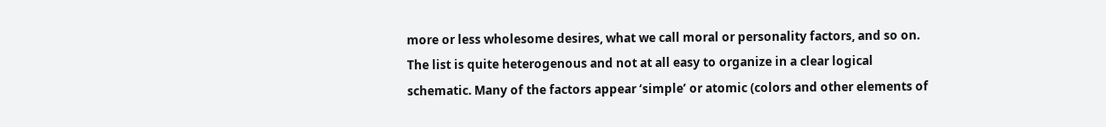more or less wholesome desires, what we call moral or personality factors, and so on. The list is quite heterogenous and not at all easy to organize in a clear logical schematic. Many of the factors appear ‘simple’ or atomic (colors and other elements of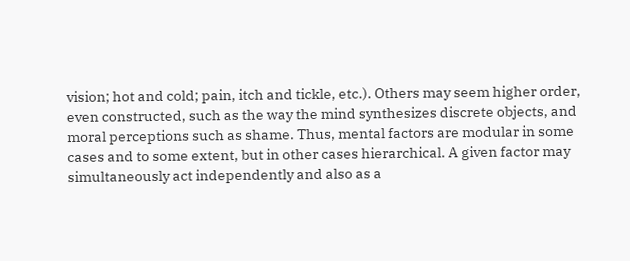vision; hot and cold; pain, itch and tickle, etc.). Others may seem higher order, even constructed, such as the way the mind synthesizes discrete objects, and moral perceptions such as shame. Thus, mental factors are modular in some cases and to some extent, but in other cases hierarchical. A given factor may simultaneously act independently and also as a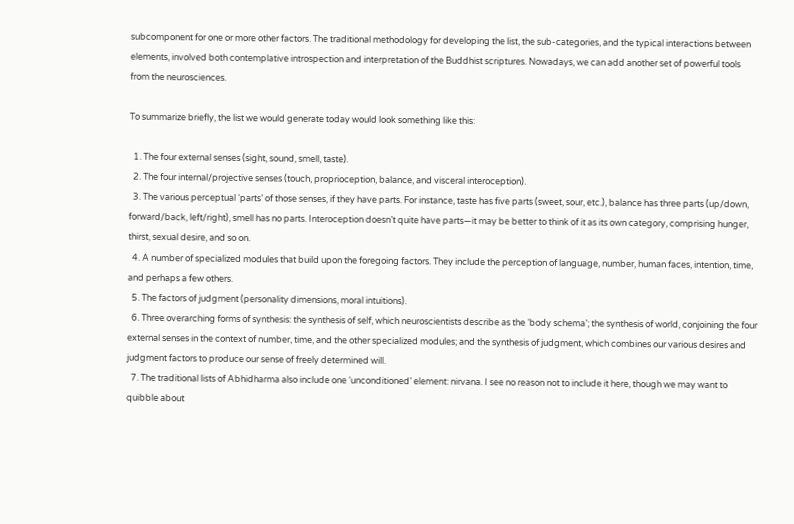subcomponent for one or more other factors. The traditional methodology for developing the list, the sub-categories, and the typical interactions between elements, involved both contemplative introspection and interpretation of the Buddhist scriptures. Nowadays, we can add another set of powerful tools from the neurosciences.

To summarize briefly, the list we would generate today would look something like this:

  1. The four external senses (sight, sound, smell, taste).
  2. The four internal/projective senses (touch, proprioception, balance, and visceral interoception).
  3. The various perceptual ‘parts’ of those senses, if they have parts. For instance, taste has five parts (sweet, sour, etc.), balance has three parts (up/down, forward/back, left/right), smell has no parts. Interoception doesn’t quite have parts—it may be better to think of it as its own category, comprising hunger, thirst, sexual desire, and so on.
  4. A number of specialized modules that build upon the foregoing factors. They include the perception of language, number, human faces, intention, time, and perhaps a few others.
  5. The factors of judgment (personality dimensions, moral intuitions).
  6. Three overarching forms of synthesis: the synthesis of self, which neuroscientists describe as the ‘body schema’; the synthesis of world, conjoining the four external senses in the context of number, time, and the other specialized modules; and the synthesis of judgment, which combines our various desires and judgment factors to produce our sense of freely determined will.
  7. The traditional lists of Abhidharma also include one ‘unconditioned’ element: nirvana. I see no reason not to include it here, though we may want to quibble about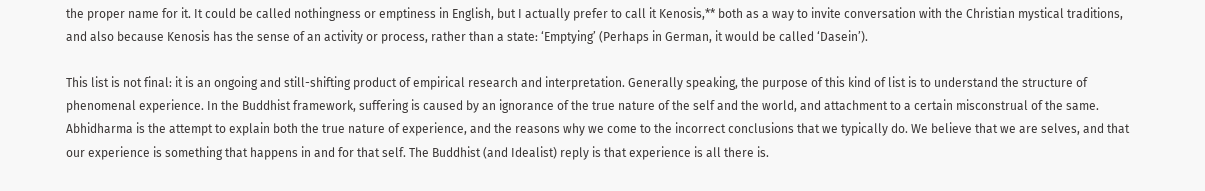the proper name for it. It could be called nothingness or emptiness in English, but I actually prefer to call it Kenosis,** both as a way to invite conversation with the Christian mystical traditions, and also because Kenosis has the sense of an activity or process, rather than a state: ‘Emptying’ (Perhaps in German, it would be called ‘Dasein’).

This list is not final: it is an ongoing and still-shifting product of empirical research and interpretation. Generally speaking, the purpose of this kind of list is to understand the structure of phenomenal experience. In the Buddhist framework, suffering is caused by an ignorance of the true nature of the self and the world, and attachment to a certain misconstrual of the same. Abhidharma is the attempt to explain both the true nature of experience, and the reasons why we come to the incorrect conclusions that we typically do. We believe that we are selves, and that our experience is something that happens in and for that self. The Buddhist (and Idealist) reply is that experience is all there is.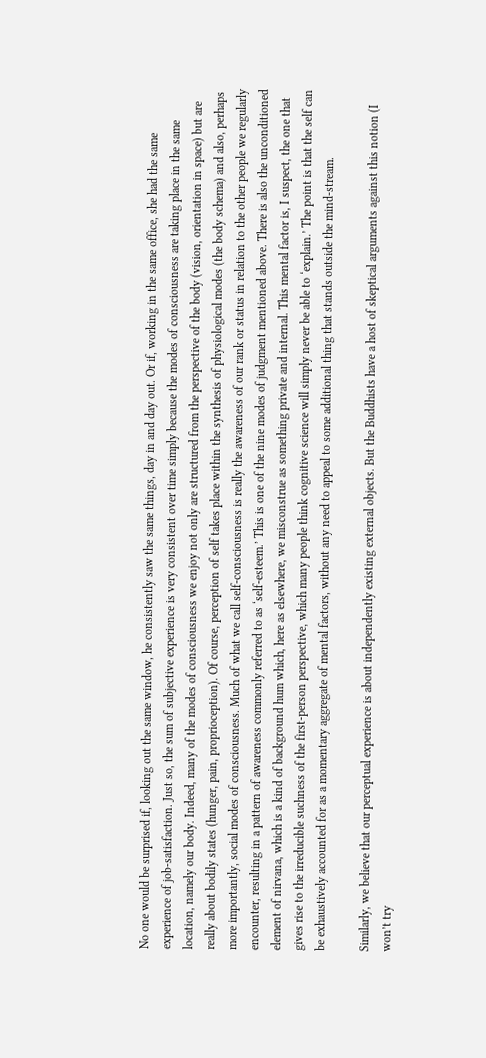No one would be surprised if, looking out the same window, he consistently saw the same things, day in and day out. Or if, working in the same office, she had the same experience of job-satisfaction. Just so, the sum of subjective experience is very consistent over time simply because the modes of consciousness are taking place in the same location, namely our body. Indeed, many of the modes of consciousness we enjoy not only are structured from the perspective of the body (vision, orientation in space) but are really about bodily states (hunger, pain, proprioception). Of course, perception of self takes place within the synthesis of physiological modes (the body schema) and also, perhaps more importantly, social modes of consciousness. Much of what we call self-consciousness is really the awareness of our rank or status in relation to the other people we regularly encounter, resulting in a pattern of awareness commonly referred to as ‘self-esteem.’ This is one of the nine modes of judgment mentioned above. There is also the unconditioned element of nirvana, which is a kind of background hum which, here as elsewhere, we misconstrue as something private and internal. This mental factor is, I suspect, the one that gives rise to the irreducible suchness of the first-person perspective, which many people think cognitive science will simply never be able to ‘explain.’ The point is that the self can be exhaustively accounted for as a momentary aggregate of mental factors, without any need to appeal to some additional thing that stands outside the mind-stream.

Similarly, we believe that our perceptual experience is about independently existing external objects. But the Buddhists have a host of skeptical arguments against this notion (I won’t try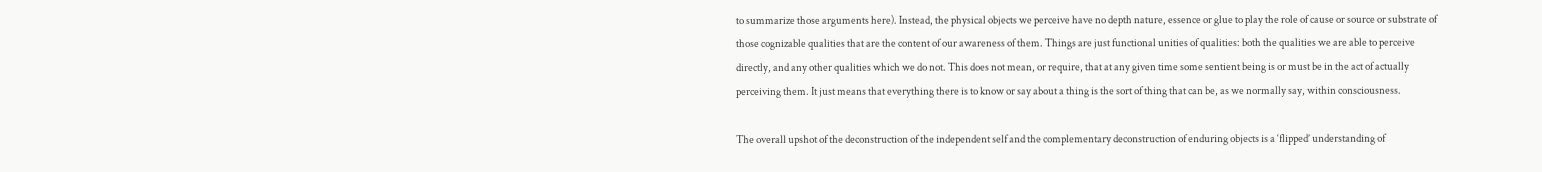to summarize those arguments here). Instead, the physical objects we perceive have no depth nature, essence or glue to play the role of cause or source or substrate of those cognizable qualities that are the content of our awareness of them. Things are just functional unities of qualities: both the qualities we are able to perceive directly, and any other qualities which we do not. This does not mean, or require, that at any given time some sentient being is or must be in the act of actually perceiving them. It just means that everything there is to know or say about a thing is the sort of thing that can be, as we normally say, within consciousness.

The overall upshot of the deconstruction of the independent self and the complementary deconstruction of enduring objects is a ‘flipped’ understanding of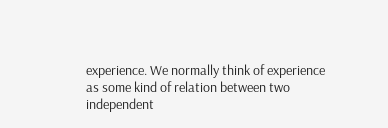experience. We normally think of experience as some kind of relation between two independent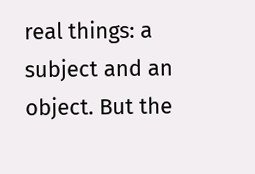real things: a subject and an object. But the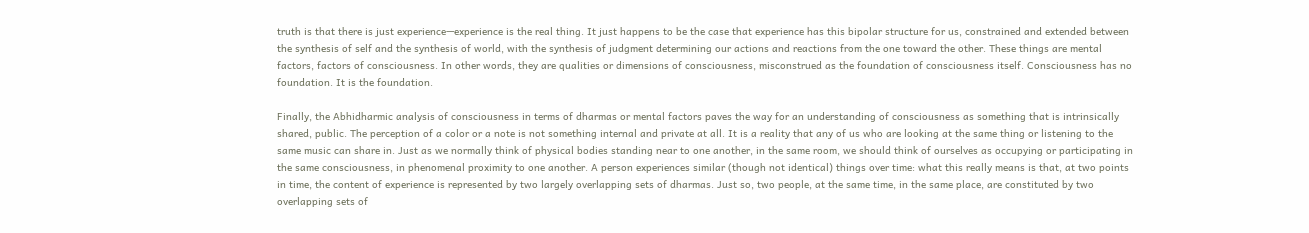truth is that there is just experience—experience is the real thing. It just happens to be the case that experience has this bipolar structure for us, constrained and extended between the synthesis of self and the synthesis of world, with the synthesis of judgment determining our actions and reactions from the one toward the other. These things are mental factors, factors of consciousness. In other words, they are qualities or dimensions of consciousness, misconstrued as the foundation of consciousness itself. Consciousness has no foundation. It is the foundation.

Finally, the Abhidharmic analysis of consciousness in terms of dharmas or mental factors paves the way for an understanding of consciousness as something that is intrinsically shared, public. The perception of a color or a note is not something internal and private at all. It is a reality that any of us who are looking at the same thing or listening to the same music can share in. Just as we normally think of physical bodies standing near to one another, in the same room, we should think of ourselves as occupying or participating in the same consciousness, in phenomenal proximity to one another. A person experiences similar (though not identical) things over time: what this really means is that, at two points in time, the content of experience is represented by two largely overlapping sets of dharmas. Just so, two people, at the same time, in the same place, are constituted by two overlapping sets of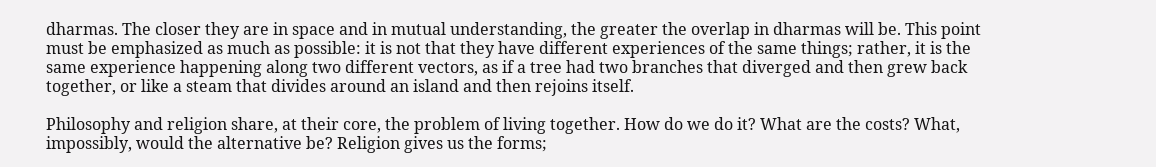dharmas. The closer they are in space and in mutual understanding, the greater the overlap in dharmas will be. This point must be emphasized as much as possible: it is not that they have different experiences of the same things; rather, it is the same experience happening along two different vectors, as if a tree had two branches that diverged and then grew back together, or like a steam that divides around an island and then rejoins itself.

Philosophy and religion share, at their core, the problem of living together. How do we do it? What are the costs? What, impossibly, would the alternative be? Religion gives us the forms;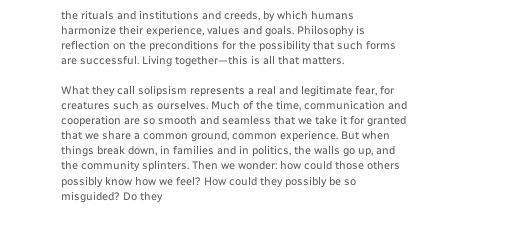the rituals and institutions and creeds, by which humans harmonize their experience, values and goals. Philosophy is reflection on the preconditions for the possibility that such forms are successful. Living together—this is all that matters.

What they call solipsism represents a real and legitimate fear, for creatures such as ourselves. Much of the time, communication and cooperation are so smooth and seamless that we take it for granted that we share a common ground, common experience. But when things break down, in families and in politics, the walls go up, and the community splinters. Then we wonder: how could those others possibly know how we feel? How could they possibly be so misguided? Do they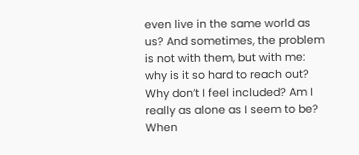even live in the same world as us? And sometimes, the problem is not with them, but with me: why is it so hard to reach out? Why don’t I feel included? Am I really as alone as I seem to be? When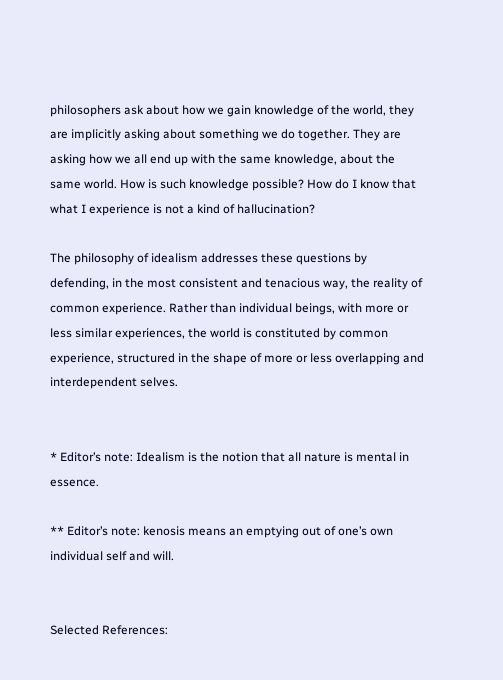philosophers ask about how we gain knowledge of the world, they are implicitly asking about something we do together. They are asking how we all end up with the same knowledge, about the same world. How is such knowledge possible? How do I know that what I experience is not a kind of hallucination?

The philosophy of idealism addresses these questions by defending, in the most consistent and tenacious way, the reality of common experience. Rather than individual beings, with more or less similar experiences, the world is constituted by common experience, structured in the shape of more or less overlapping and interdependent selves.


* Editor’s note: Idealism is the notion that all nature is mental in essence.

** Editor’s note: kenosis means an emptying out of one’s own individual self and will.


Selected References: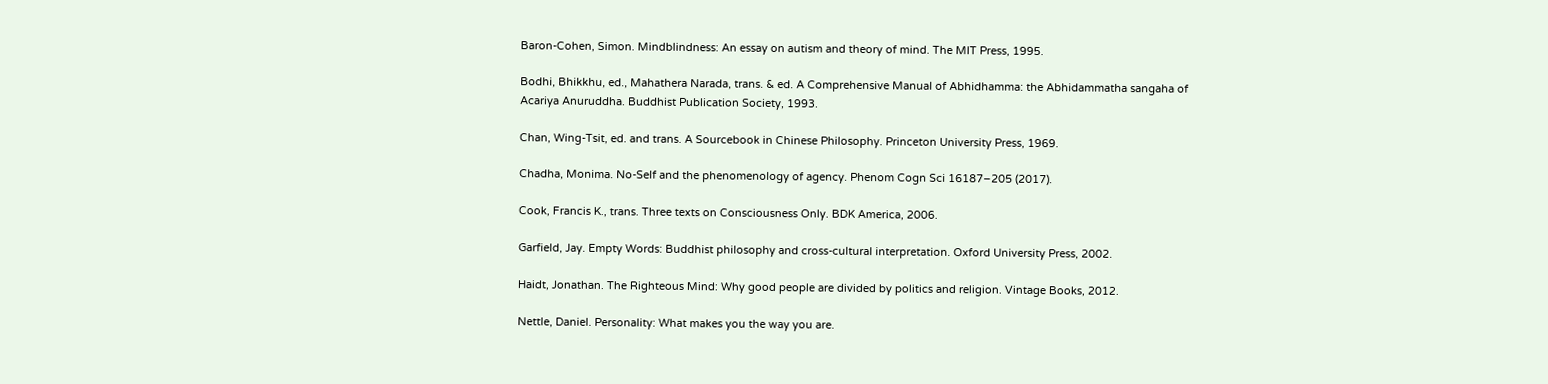Baron-Cohen, Simon. Mindblindness: An essay on autism and theory of mind. The MIT Press, 1995.

Bodhi, Bhikkhu, ed., Mahathera Narada, trans. & ed. A Comprehensive Manual of Abhidhamma: the Abhidammatha sangaha of Acariya Anuruddha. Buddhist Publication Society, 1993.

Chan, Wing-Tsit, ed. and trans. A Sourcebook in Chinese Philosophy. Princeton University Press, 1969.

Chadha, Monima. No-Self and the phenomenology of agency. Phenom Cogn Sci 16187–205 (2017).

Cook, Francis K., trans. Three texts on Consciousness Only. BDK America, 2006.

Garfield, Jay. Empty Words: Buddhist philosophy and cross-cultural interpretation. Oxford University Press, 2002.

Haidt, Jonathan. The Righteous Mind: Why good people are divided by politics and religion. Vintage Books, 2012.

Nettle, Daniel. Personality: What makes you the way you are.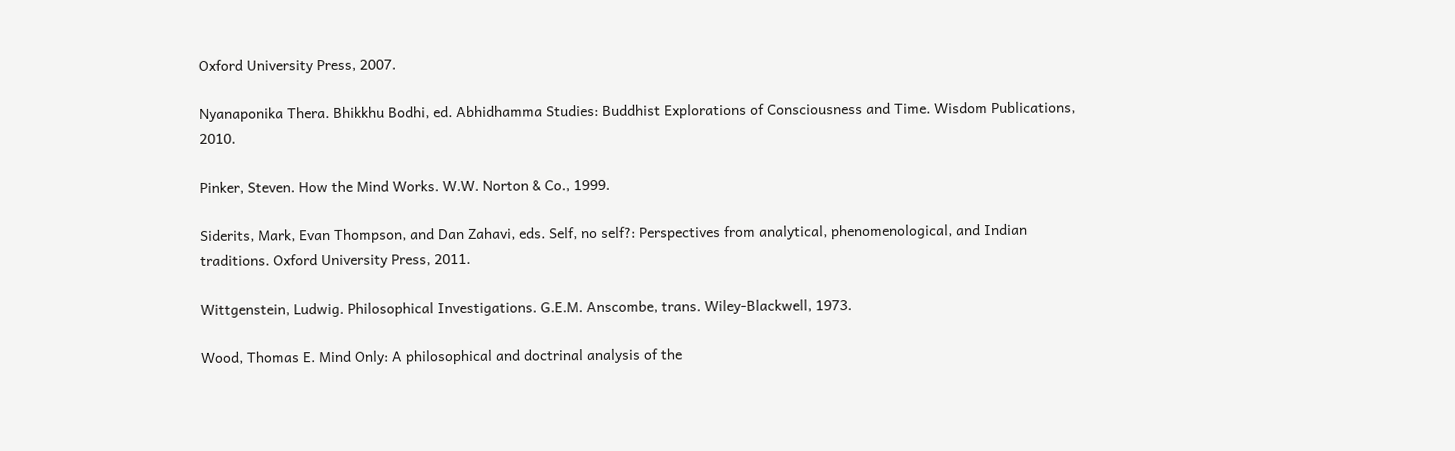Oxford University Press, 2007.

Nyanaponika Thera. Bhikkhu Bodhi, ed. Abhidhamma Studies: Buddhist Explorations of Consciousness and Time. Wisdom Publications, 2010.

Pinker, Steven. How the Mind Works. W.W. Norton & Co., 1999.

Siderits, Mark, Evan Thompson, and Dan Zahavi, eds. Self, no self?: Perspectives from analytical, phenomenological, and Indian traditions. Oxford University Press, 2011.

Wittgenstein, Ludwig. Philosophical Investigations. G.E.M. Anscombe, trans. Wiley-Blackwell, 1973.

Wood, Thomas E. Mind Only: A philosophical and doctrinal analysis of the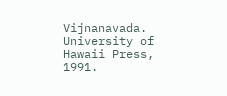Vijnanavada. University of Hawaii Press, 1991.